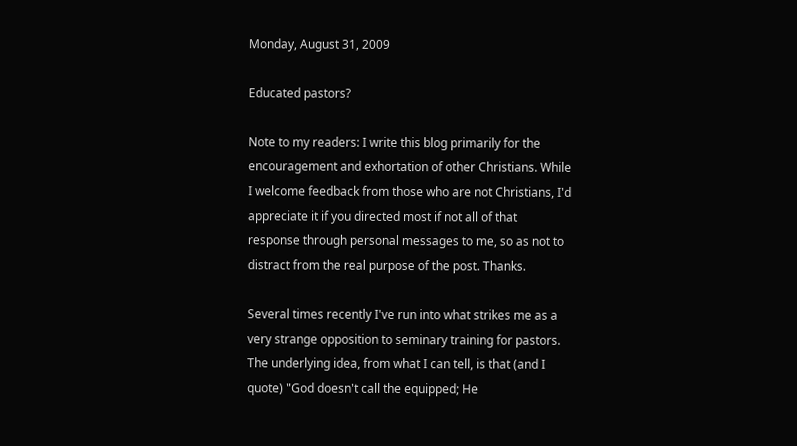Monday, August 31, 2009

Educated pastors?

Note to my readers: I write this blog primarily for the encouragement and exhortation of other Christians. While I welcome feedback from those who are not Christians, I'd appreciate it if you directed most if not all of that response through personal messages to me, so as not to distract from the real purpose of the post. Thanks.

Several times recently I've run into what strikes me as a very strange opposition to seminary training for pastors. The underlying idea, from what I can tell, is that (and I quote) "God doesn't call the equipped; He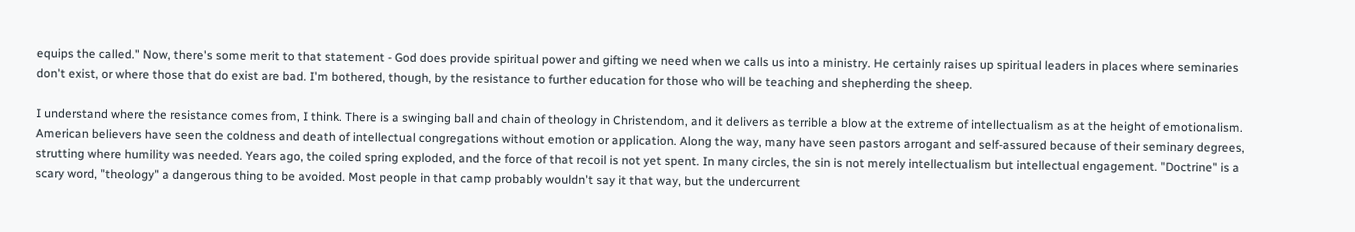equips the called." Now, there's some merit to that statement - God does provide spiritual power and gifting we need when we calls us into a ministry. He certainly raises up spiritual leaders in places where seminaries don't exist, or where those that do exist are bad. I'm bothered, though, by the resistance to further education for those who will be teaching and shepherding the sheep.

I understand where the resistance comes from, I think. There is a swinging ball and chain of theology in Christendom, and it delivers as terrible a blow at the extreme of intellectualism as at the height of emotionalism. American believers have seen the coldness and death of intellectual congregations without emotion or application. Along the way, many have seen pastors arrogant and self-assured because of their seminary degrees, strutting where humility was needed. Years ago, the coiled spring exploded, and the force of that recoil is not yet spent. In many circles, the sin is not merely intellectualism but intellectual engagement. "Doctrine" is a scary word, "theology" a dangerous thing to be avoided. Most people in that camp probably wouldn't say it that way, but the undercurrent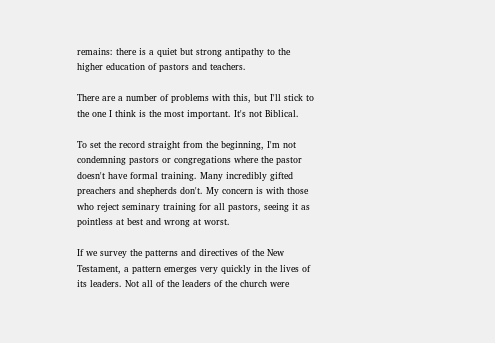remains: there is a quiet but strong antipathy to the higher education of pastors and teachers.

There are a number of problems with this, but I'll stick to the one I think is the most important. It's not Biblical.

To set the record straight from the beginning, I'm not condemning pastors or congregations where the pastor doesn't have formal training. Many incredibly gifted preachers and shepherds don't. My concern is with those who reject seminary training for all pastors, seeing it as pointless at best and wrong at worst.

If we survey the patterns and directives of the New Testament, a pattern emerges very quickly in the lives of its leaders. Not all of the leaders of the church were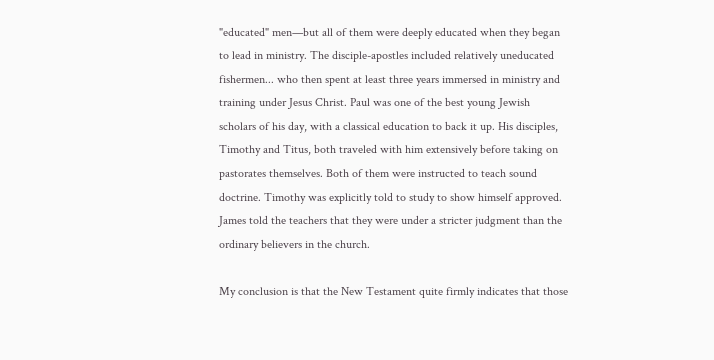"educated" men—but all of them were deeply educated when they began to lead in ministry. The disciple-apostles included relatively uneducated fishermen... who then spent at least three years immersed in ministry and training under Jesus Christ. Paul was one of the best young Jewish scholars of his day, with a classical education to back it up. His disciples, Timothy and Titus, both traveled with him extensively before taking on pastorates themselves. Both of them were instructed to teach sound doctrine. Timothy was explicitly told to study to show himself approved. James told the teachers that they were under a stricter judgment than the ordinary believers in the church.

My conclusion is that the New Testament quite firmly indicates that those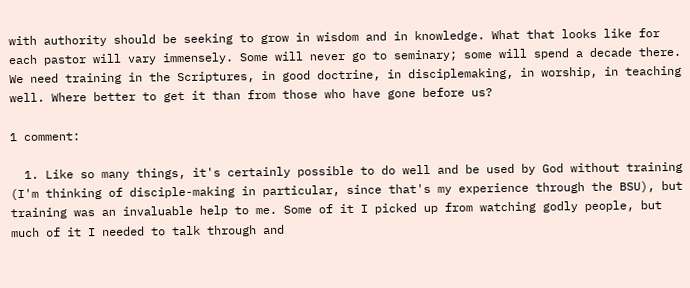with authority should be seeking to grow in wisdom and in knowledge. What that looks like for each pastor will vary immensely. Some will never go to seminary; some will spend a decade there. We need training in the Scriptures, in good doctrine, in disciplemaking, in worship, in teaching well. Where better to get it than from those who have gone before us?

1 comment:

  1. Like so many things, it's certainly possible to do well and be used by God without training (I'm thinking of disciple-making in particular, since that's my experience through the BSU), but training was an invaluable help to me. Some of it I picked up from watching godly people, but much of it I needed to talk through and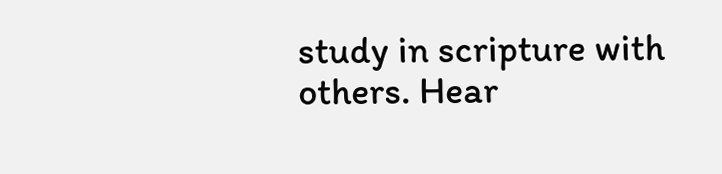study in scripture with others. Hear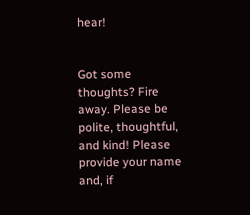hear!


Got some thoughts? Fire away. Please be polite, thoughtful, and kind! Please provide your name and, if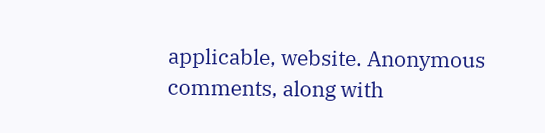applicable, website. Anonymous comments, along with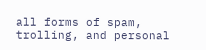all forms of spam, trolling, and personal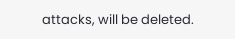attacks, will be deleted.